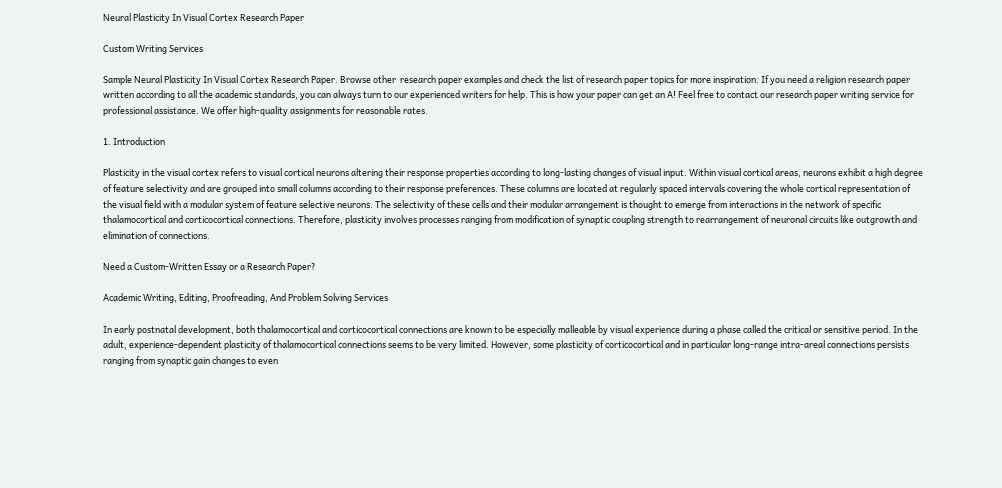Neural Plasticity In Visual Cortex Research Paper

Custom Writing Services

Sample Neural Plasticity In Visual Cortex Research Paper. Browse other  research paper examples and check the list of research paper topics for more inspiration. If you need a religion research paper written according to all the academic standards, you can always turn to our experienced writers for help. This is how your paper can get an A! Feel free to contact our research paper writing service for professional assistance. We offer high-quality assignments for reasonable rates.

1. Introduction

Plasticity in the visual cortex refers to visual cortical neurons altering their response properties according to long-lasting changes of visual input. Within visual cortical areas, neurons exhibit a high degree of feature selectivity and are grouped into small columns according to their response preferences. These columns are located at regularly spaced intervals covering the whole cortical representation of the visual field with a modular system of feature selective neurons. The selectivity of these cells and their modular arrangement is thought to emerge from interactions in the network of specific thalamocortical and corticocortical connections. Therefore, plasticity involves processes ranging from modification of synaptic coupling strength to rearrangement of neuronal circuits like outgrowth and elimination of connections.

Need a Custom-Written Essay or a Research Paper?

Academic Writing, Editing, Proofreading, And Problem Solving Services

In early postnatal development, both thalamocortical and corticocortical connections are known to be especially malleable by visual experience during a phase called the critical or sensitive period. In the adult, experience-dependent plasticity of thalamocortical connections seems to be very limited. However, some plasticity of corticocortical and in particular long-range intra-areal connections persists ranging from synaptic gain changes to even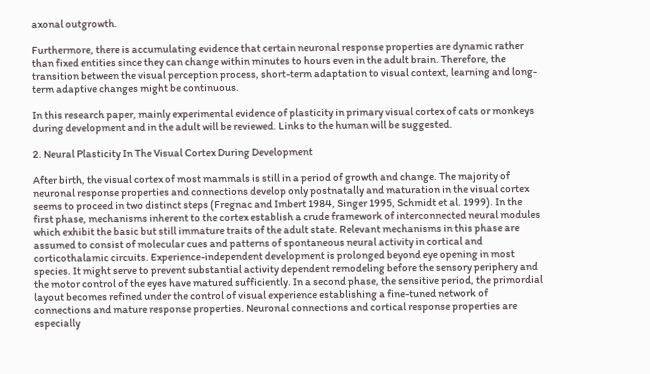axonal outgrowth.

Furthermore, there is accumulating evidence that certain neuronal response properties are dynamic rather than fixed entities since they can change within minutes to hours even in the adult brain. Therefore, the transition between the visual perception process, short-term adaptation to visual context, learning and long-term adaptive changes might be continuous.

In this research paper, mainly experimental evidence of plasticity in primary visual cortex of cats or monkeys during development and in the adult will be reviewed. Links to the human will be suggested.

2. Neural Plasticity In The Visual Cortex During Development

After birth, the visual cortex of most mammals is still in a period of growth and change. The majority of neuronal response properties and connections develop only postnatally and maturation in the visual cortex seems to proceed in two distinct steps (Fregnac and Imbert 1984, Singer 1995, Schmidt et al. 1999). In the first phase, mechanisms inherent to the cortex establish a crude framework of interconnected neural modules which exhibit the basic but still immature traits of the adult state. Relevant mechanisms in this phase are assumed to consist of molecular cues and patterns of spontaneous neural activity in cortical and corticothalamic circuits. Experience-independent development is prolonged beyond eye opening in most species. It might serve to prevent substantial activity dependent remodeling before the sensory periphery and the motor control of the eyes have matured sufficiently. In a second phase, the sensitive period, the primordial layout becomes refined under the control of visual experience establishing a fine-tuned network of connections and mature response properties. Neuronal connections and cortical response properties are especially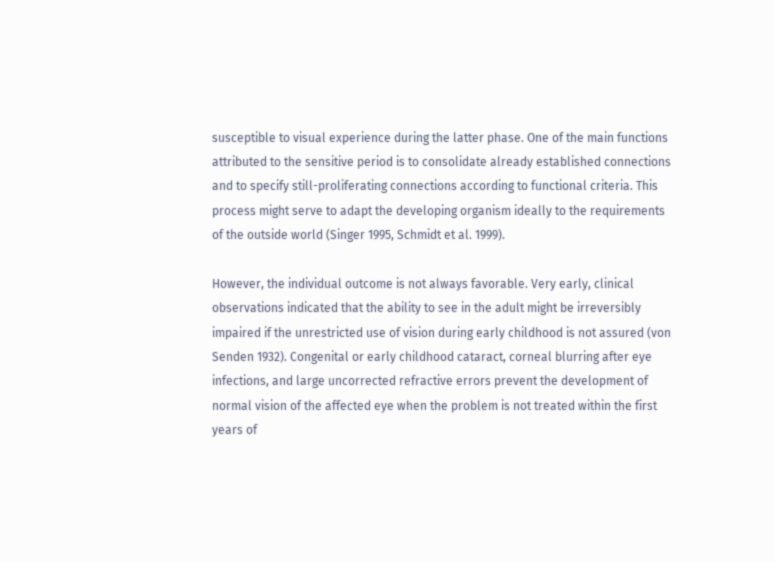susceptible to visual experience during the latter phase. One of the main functions attributed to the sensitive period is to consolidate already established connections and to specify still-proliferating connections according to functional criteria. This process might serve to adapt the developing organism ideally to the requirements of the outside world (Singer 1995, Schmidt et al. 1999).

However, the individual outcome is not always favorable. Very early, clinical observations indicated that the ability to see in the adult might be irreversibly impaired if the unrestricted use of vision during early childhood is not assured (von Senden 1932). Congenital or early childhood cataract, corneal blurring after eye infections, and large uncorrected refractive errors prevent the development of normal vision of the affected eye when the problem is not treated within the first years of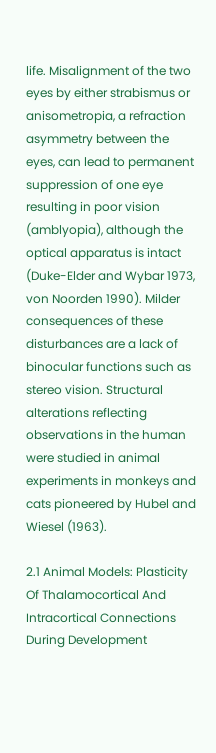life. Misalignment of the two eyes by either strabismus or anisometropia, a refraction asymmetry between the eyes, can lead to permanent suppression of one eye resulting in poor vision (amblyopia), although the optical apparatus is intact (Duke-Elder and Wybar 1973, von Noorden 1990). Milder consequences of these disturbances are a lack of binocular functions such as stereo vision. Structural alterations reflecting observations in the human were studied in animal experiments in monkeys and cats pioneered by Hubel and Wiesel (1963).

2.1 Animal Models: Plasticity Of Thalamocortical And Intracortical Connections During Development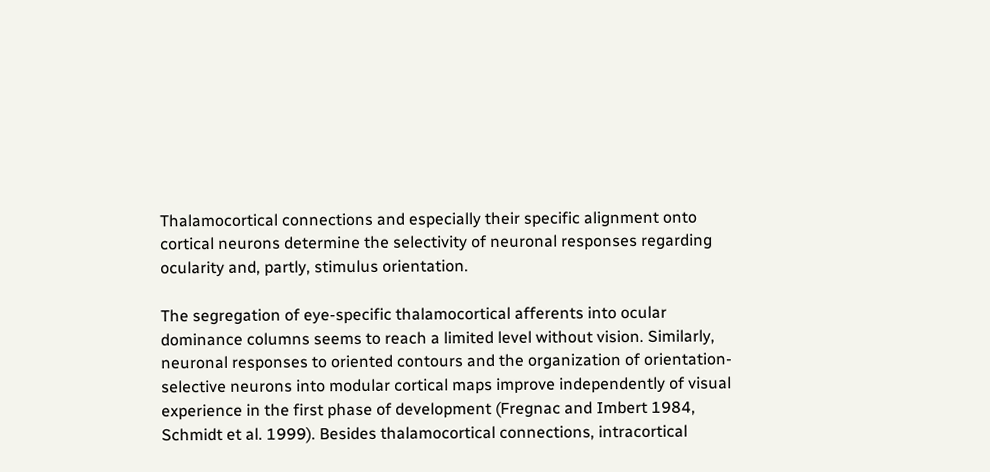Thalamocortical connections and especially their specific alignment onto cortical neurons determine the selectivity of neuronal responses regarding ocularity and, partly, stimulus orientation.

The segregation of eye-specific thalamocortical afferents into ocular dominance columns seems to reach a limited level without vision. Similarly, neuronal responses to oriented contours and the organization of orientation-selective neurons into modular cortical maps improve independently of visual experience in the first phase of development (Fregnac and Imbert 1984, Schmidt et al. 1999). Besides thalamocortical connections, intracortical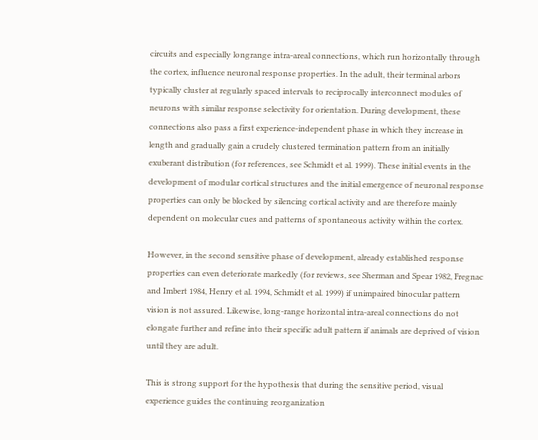circuits and especially longrange intra-areal connections, which run horizontally through the cortex, influence neuronal response properties. In the adult, their terminal arbors typically cluster at regularly spaced intervals to reciprocally interconnect modules of neurons with similar response selectivity for orientation. During development, these connections also pass a first experience-independent phase in which they increase in length and gradually gain a crudely clustered termination pattern from an initially exuberant distribution (for references, see Schmidt et al. 1999). These initial events in the development of modular cortical structures and the initial emergence of neuronal response properties can only be blocked by silencing cortical activity and are therefore mainly dependent on molecular cues and patterns of spontaneous activity within the cortex.

However, in the second sensitive phase of development, already established response properties can even deteriorate markedly (for reviews, see Sherman and Spear 1982, Fregnac and Imbert 1984, Henry et al. 1994, Schmidt et al. 1999) if unimpaired binocular pattern vision is not assured. Likewise, long-range horizontal intra-areal connections do not elongate further and refine into their specific adult pattern if animals are deprived of vision until they are adult.

This is strong support for the hypothesis that during the sensitive period, visual experience guides the continuing reorganization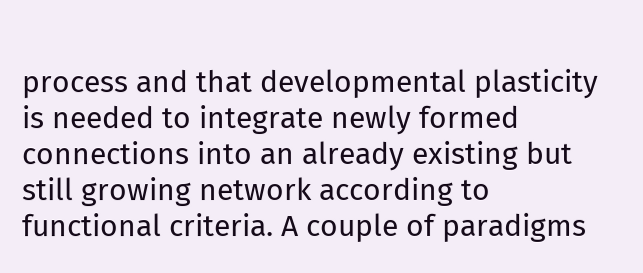process and that developmental plasticity is needed to integrate newly formed connections into an already existing but still growing network according to functional criteria. A couple of paradigms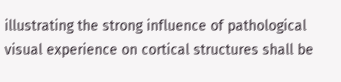illustrating the strong influence of pathological visual experience on cortical structures shall be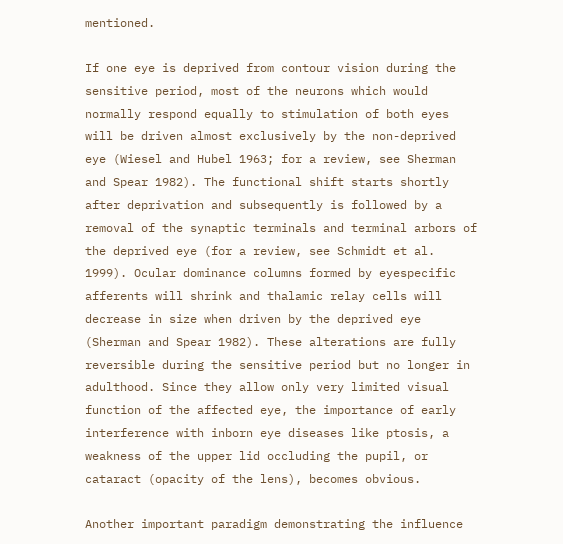mentioned.

If one eye is deprived from contour vision during the sensitive period, most of the neurons which would normally respond equally to stimulation of both eyes will be driven almost exclusively by the non-deprived eye (Wiesel and Hubel 1963; for a review, see Sherman and Spear 1982). The functional shift starts shortly after deprivation and subsequently is followed by a removal of the synaptic terminals and terminal arbors of the deprived eye (for a review, see Schmidt et al. 1999). Ocular dominance columns formed by eyespecific afferents will shrink and thalamic relay cells will decrease in size when driven by the deprived eye (Sherman and Spear 1982). These alterations are fully reversible during the sensitive period but no longer in adulthood. Since they allow only very limited visual function of the affected eye, the importance of early interference with inborn eye diseases like ptosis, a weakness of the upper lid occluding the pupil, or cataract (opacity of the lens), becomes obvious.

Another important paradigm demonstrating the influence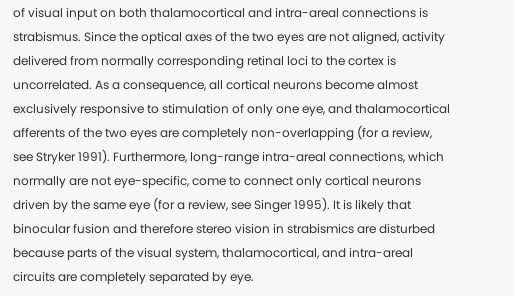of visual input on both thalamocortical and intra-areal connections is strabismus. Since the optical axes of the two eyes are not aligned, activity delivered from normally corresponding retinal loci to the cortex is uncorrelated. As a consequence, all cortical neurons become almost exclusively responsive to stimulation of only one eye, and thalamocortical afferents of the two eyes are completely non-overlapping (for a review, see Stryker 1991). Furthermore, long-range intra-areal connections, which normally are not eye-specific, come to connect only cortical neurons driven by the same eye (for a review, see Singer 1995). It is likely that binocular fusion and therefore stereo vision in strabismics are disturbed because parts of the visual system, thalamocortical, and intra-areal circuits are completely separated by eye.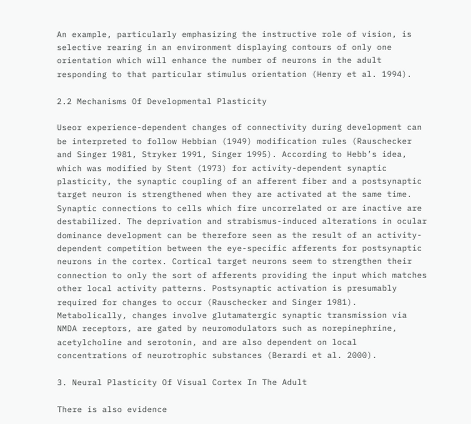An example, particularly emphasizing the instructive role of vision, is selective rearing in an environment displaying contours of only one orientation which will enhance the number of neurons in the adult responding to that particular stimulus orientation (Henry et al. 1994).

2.2 Mechanisms Of Developmental Plasticity

Useor experience-dependent changes of connectivity during development can be interpreted to follow Hebbian (1949) modification rules (Rauschecker and Singer 1981, Stryker 1991, Singer 1995). According to Hebb’s idea, which was modified by Stent (1973) for activity-dependent synaptic plasticity, the synaptic coupling of an afferent fiber and a postsynaptic target neuron is strengthened when they are activated at the same time. Synaptic connections to cells which fire uncorrelated or are inactive are destabilized. The deprivation and strabismus-induced alterations in ocular dominance development can be therefore seen as the result of an activity-dependent competition between the eye-specific afferents for postsynaptic neurons in the cortex. Cortical target neurons seem to strengthen their connection to only the sort of afferents providing the input which matches other local activity patterns. Postsynaptic activation is presumably required for changes to occur (Rauschecker and Singer 1981). Metabolically, changes involve glutamatergic synaptic transmission via NMDA receptors, are gated by neuromodulators such as norepinephrine, acetylcholine and serotonin, and are also dependent on local concentrations of neurotrophic substances (Berardi et al. 2000).

3. Neural Plasticity Of Visual Cortex In The Adult

There is also evidence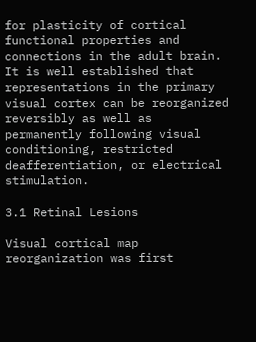for plasticity of cortical functional properties and connections in the adult brain. It is well established that representations in the primary visual cortex can be reorganized reversibly as well as permanently following visual conditioning, restricted deafferentiation, or electrical stimulation.

3.1 Retinal Lesions

Visual cortical map reorganization was first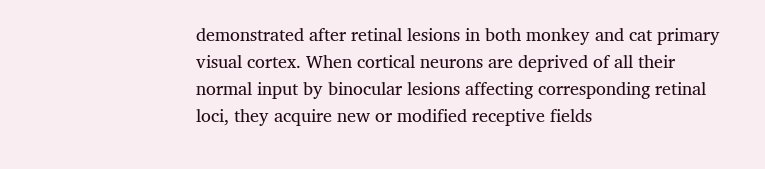demonstrated after retinal lesions in both monkey and cat primary visual cortex. When cortical neurons are deprived of all their normal input by binocular lesions affecting corresponding retinal loci, they acquire new or modified receptive fields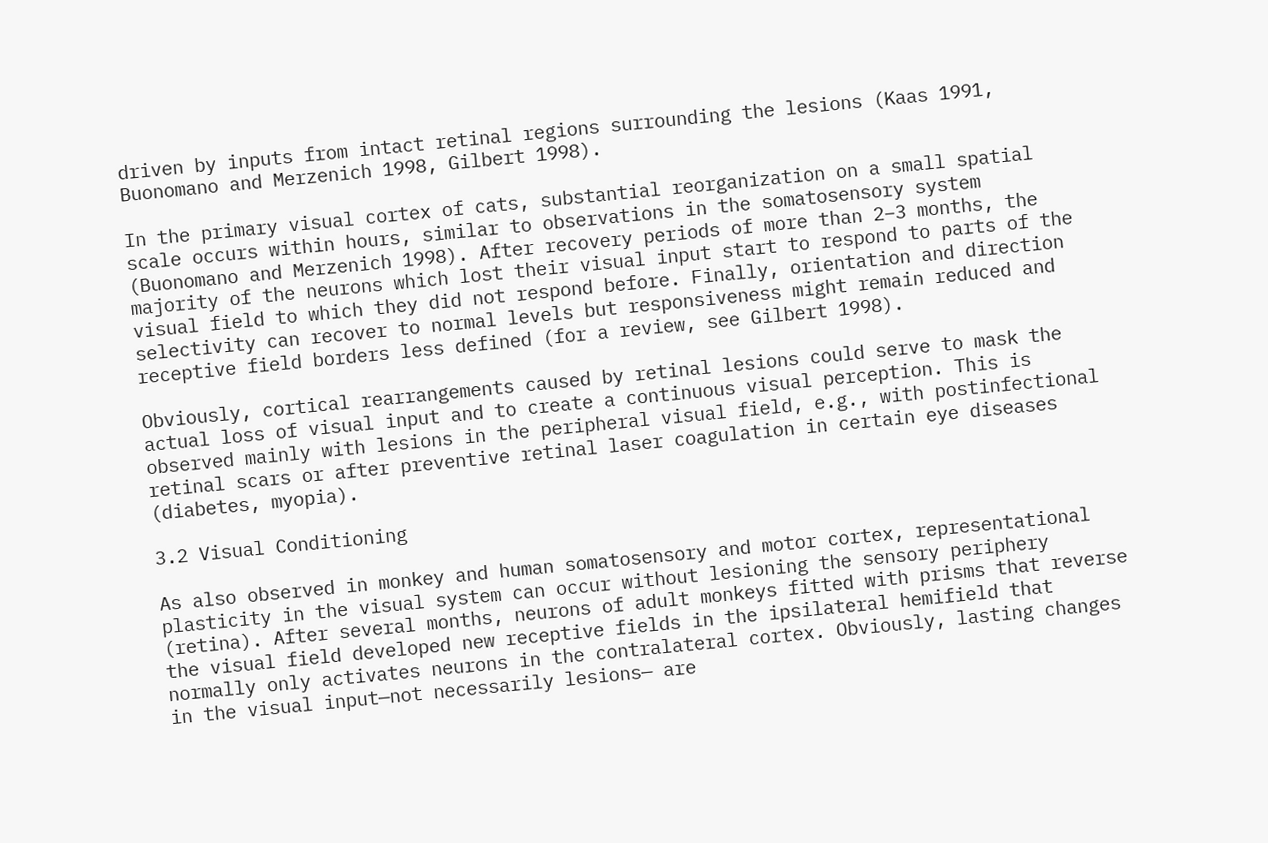driven by inputs from intact retinal regions surrounding the lesions (Kaas 1991, Buonomano and Merzenich 1998, Gilbert 1998).

In the primary visual cortex of cats, substantial reorganization on a small spatial scale occurs within hours, similar to observations in the somatosensory system (Buonomano and Merzenich 1998). After recovery periods of more than 2–3 months, the majority of the neurons which lost their visual input start to respond to parts of the visual field to which they did not respond before. Finally, orientation and direction selectivity can recover to normal levels but responsiveness might remain reduced and receptive field borders less defined (for a review, see Gilbert 1998).

Obviously, cortical rearrangements caused by retinal lesions could serve to mask the actual loss of visual input and to create a continuous visual perception. This is observed mainly with lesions in the peripheral visual field, e.g., with postinfectional retinal scars or after preventive retinal laser coagulation in certain eye diseases (diabetes, myopia).

3.2 Visual Conditioning

As also observed in monkey and human somatosensory and motor cortex, representational plasticity in the visual system can occur without lesioning the sensory periphery (retina). After several months, neurons of adult monkeys fitted with prisms that reverse the visual field developed new receptive fields in the ipsilateral hemifield that normally only activates neurons in the contralateral cortex. Obviously, lasting changes in the visual input—not necessarily lesions— are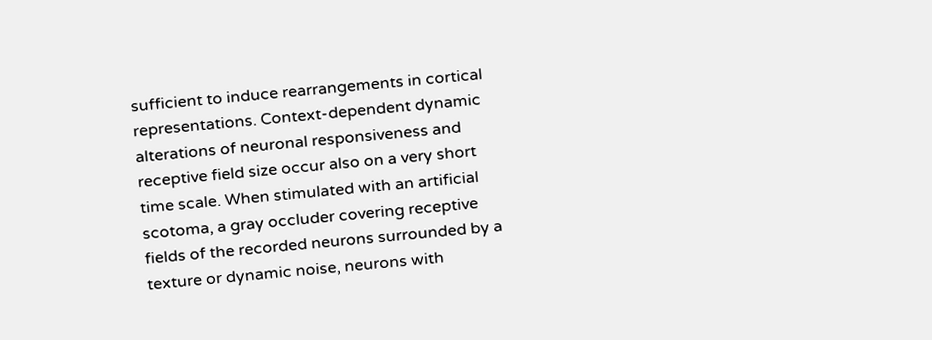sufficient to induce rearrangements in cortical representations. Context-dependent dynamic alterations of neuronal responsiveness and receptive field size occur also on a very short time scale. When stimulated with an artificial scotoma, a gray occluder covering receptive fields of the recorded neurons surrounded by a texture or dynamic noise, neurons with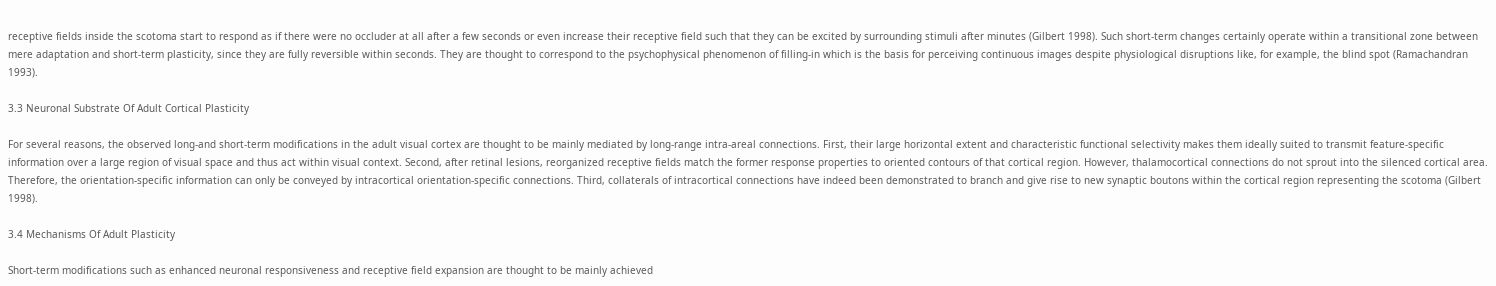receptive fields inside the scotoma start to respond as if there were no occluder at all after a few seconds or even increase their receptive field such that they can be excited by surrounding stimuli after minutes (Gilbert 1998). Such short-term changes certainly operate within a transitional zone between mere adaptation and short-term plasticity, since they are fully reversible within seconds. They are thought to correspond to the psychophysical phenomenon of filling-in which is the basis for perceiving continuous images despite physiological disruptions like, for example, the blind spot (Ramachandran 1993).

3.3 Neuronal Substrate Of Adult Cortical Plasticity

For several reasons, the observed long-and short-term modifications in the adult visual cortex are thought to be mainly mediated by long-range intra-areal connections. First, their large horizontal extent and characteristic functional selectivity makes them ideally suited to transmit feature-specific information over a large region of visual space and thus act within visual context. Second, after retinal lesions, reorganized receptive fields match the former response properties to oriented contours of that cortical region. However, thalamocortical connections do not sprout into the silenced cortical area. Therefore, the orientation-specific information can only be conveyed by intracortical orientation-specific connections. Third, collaterals of intracortical connections have indeed been demonstrated to branch and give rise to new synaptic boutons within the cortical region representing the scotoma (Gilbert 1998).

3.4 Mechanisms Of Adult Plasticity

Short-term modifications such as enhanced neuronal responsiveness and receptive field expansion are thought to be mainly achieved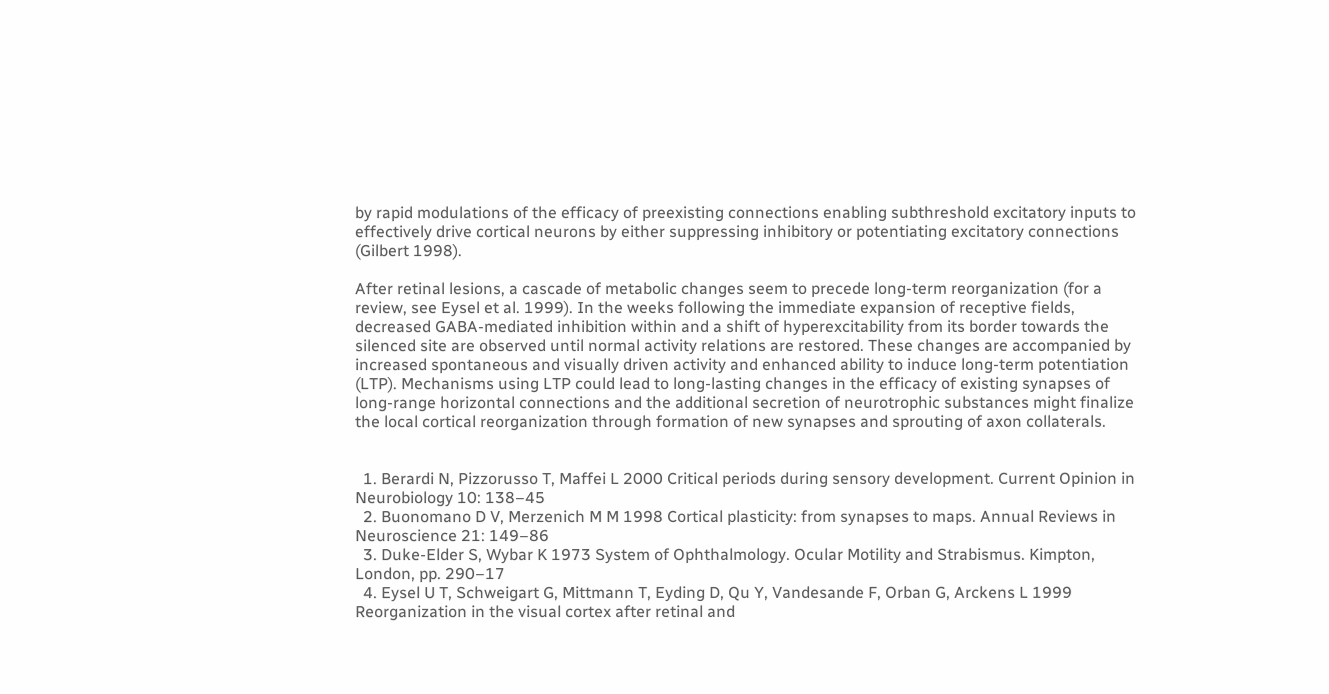by rapid modulations of the efficacy of preexisting connections enabling subthreshold excitatory inputs to effectively drive cortical neurons by either suppressing inhibitory or potentiating excitatory connections (Gilbert 1998).

After retinal lesions, a cascade of metabolic changes seem to precede long-term reorganization (for a review, see Eysel et al. 1999). In the weeks following the immediate expansion of receptive fields, decreased GABA-mediated inhibition within and a shift of hyperexcitability from its border towards the silenced site are observed until normal activity relations are restored. These changes are accompanied by increased spontaneous and visually driven activity and enhanced ability to induce long-term potentiation (LTP). Mechanisms using LTP could lead to long-lasting changes in the efficacy of existing synapses of long-range horizontal connections and the additional secretion of neurotrophic substances might finalize the local cortical reorganization through formation of new synapses and sprouting of axon collaterals.


  1. Berardi N, Pizzorusso T, Maffei L 2000 Critical periods during sensory development. Current Opinion in Neurobiology 10: 138–45
  2. Buonomano D V, Merzenich M M 1998 Cortical plasticity: from synapses to maps. Annual Reviews in Neuroscience 21: 149–86
  3. Duke-Elder S, Wybar K 1973 System of Ophthalmology. Ocular Motility and Strabismus. Kimpton, London, pp. 290–17
  4. Eysel U T, Schweigart G, Mittmann T, Eyding D, Qu Y, Vandesande F, Orban G, Arckens L 1999 Reorganization in the visual cortex after retinal and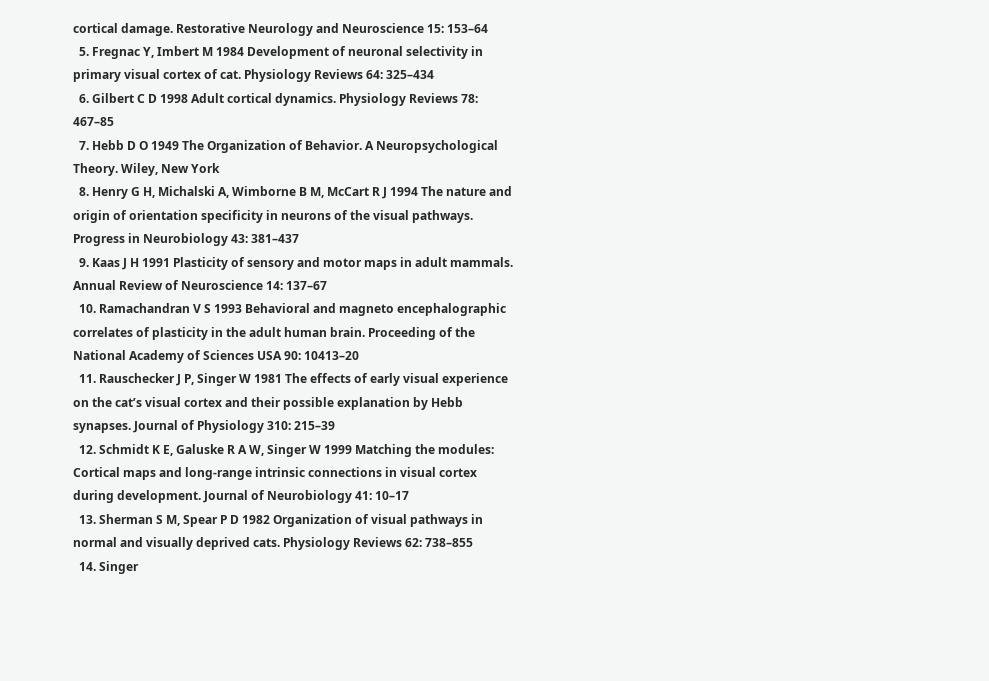cortical damage. Restorative Neurology and Neuroscience 15: 153–64
  5. Fregnac Y, Imbert M 1984 Development of neuronal selectivity in primary visual cortex of cat. Physiology Reviews 64: 325–434
  6. Gilbert C D 1998 Adult cortical dynamics. Physiology Reviews 78: 467–85
  7. Hebb D O 1949 The Organization of Behavior. A Neuropsychological Theory. Wiley, New York
  8. Henry G H, Michalski A, Wimborne B M, McCart R J 1994 The nature and origin of orientation specificity in neurons of the visual pathways. Progress in Neurobiology 43: 381–437
  9. Kaas J H 1991 Plasticity of sensory and motor maps in adult mammals. Annual Review of Neuroscience 14: 137–67
  10. Ramachandran V S 1993 Behavioral and magneto encephalographic correlates of plasticity in the adult human brain. Proceeding of the National Academy of Sciences USA 90: 10413–20
  11. Rauschecker J P, Singer W 1981 The effects of early visual experience on the cat’s visual cortex and their possible explanation by Hebb synapses. Journal of Physiology 310: 215–39
  12. Schmidt K E, Galuske R A W, Singer W 1999 Matching the modules: Cortical maps and long-range intrinsic connections in visual cortex during development. Journal of Neurobiology 41: 10–17
  13. Sherman S M, Spear P D 1982 Organization of visual pathways in normal and visually deprived cats. Physiology Reviews 62: 738–855
  14. Singer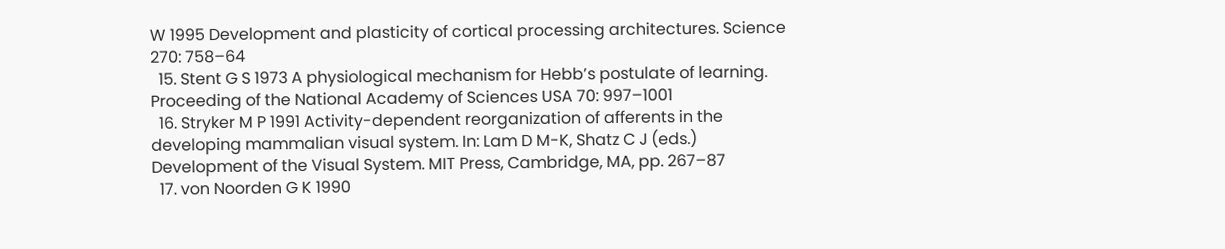W 1995 Development and plasticity of cortical processing architectures. Science 270: 758–64
  15. Stent G S 1973 A physiological mechanism for Hebb’s postulate of learning. Proceeding of the National Academy of Sciences USA 70: 997–1001
  16. Stryker M P 1991 Activity-dependent reorganization of afferents in the developing mammalian visual system. In: Lam D M-K, Shatz C J (eds.) Development of the Visual System. MIT Press, Cambridge, MA, pp. 267–87
  17. von Noorden G K 1990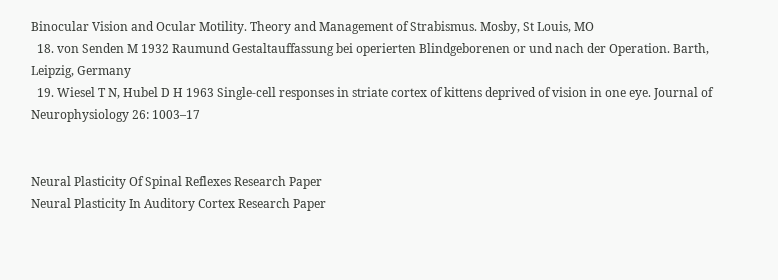Binocular Vision and Ocular Motility. Theory and Management of Strabismus. Mosby, St Louis, MO
  18. von Senden M 1932 Raumund Gestaltauffassung bei operierten Blindgeborenen or und nach der Operation. Barth, Leipzig, Germany
  19. Wiesel T N, Hubel D H 1963 Single-cell responses in striate cortex of kittens deprived of vision in one eye. Journal of Neurophysiology 26: 1003–17


Neural Plasticity Of Spinal Reflexes Research Paper
Neural Plasticity In Auditory Cortex Research Paper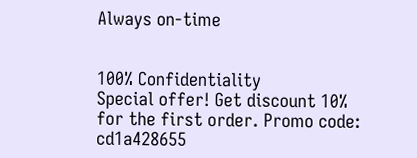Always on-time


100% Confidentiality
Special offer! Get discount 10% for the first order. Promo code: cd1a428655